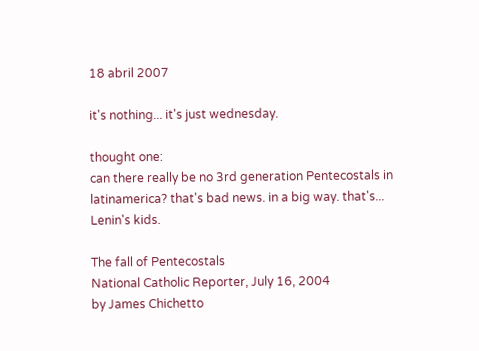18 abril 2007

it's nothing... it's just wednesday.

thought one:
can there really be no 3rd generation Pentecostals in latinamerica? that's bad news. in a big way. that's... Lenin's kids.

The fall of Pentecostals
National Catholic Reporter, July 16, 2004
by James Chichetto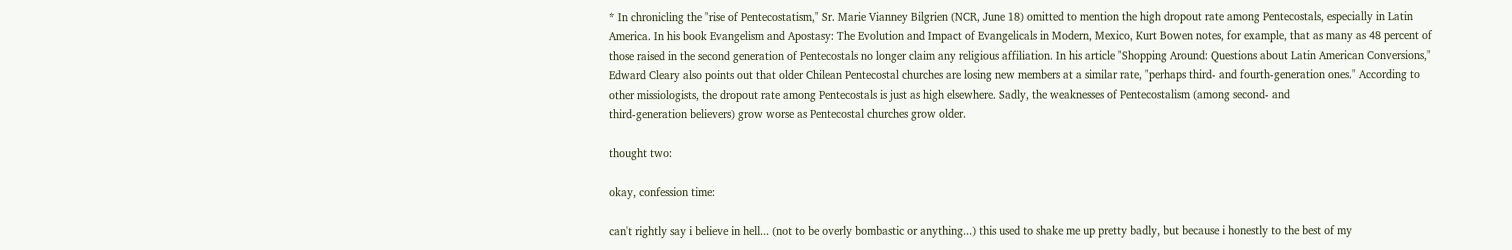* In chronicling the "rise of Pentecostatism," Sr. Marie Vianney Bilgrien (NCR, June 18) omitted to mention the high dropout rate among Pentecostals, especially in Latin America. In his book Evangelism and Apostasy: The Evolution and Impact of Evangelicals in Modern, Mexico, Kurt Bowen notes, for example, that as many as 48 percent of those raised in the second generation of Pentecostals no longer claim any religious affiliation. In his article "Shopping Around: Questions about Latin American Conversions," Edward Cleary also points out that older Chilean Pentecostal churches are losing new members at a similar rate, "perhaps third- and fourth-generation ones." According to other missiologists, the dropout rate among Pentecostals is just as high elsewhere. Sadly, the weaknesses of Pentecostalism (among second- and
third-generation believers) grow worse as Pentecostal churches grow older.

thought two:

okay, confession time:

can't rightly say i believe in hell... (not to be overly bombastic or anything...) this used to shake me up pretty badly, but because i honestly to the best of my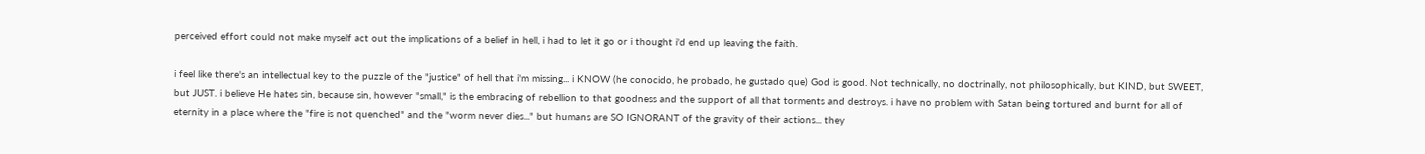perceived effort could not make myself act out the implications of a belief in hell, i had to let it go or i thought i'd end up leaving the faith.

i feel like there's an intellectual key to the puzzle of the "justice" of hell that i'm missing... i KNOW (he conocido, he probado, he gustado que) God is good. Not technically, no doctrinally, not philosophically, but KIND, but SWEET, but JUST. i believe He hates sin, because sin, however "small," is the embracing of rebellion to that goodness and the support of all that torments and destroys. i have no problem with Satan being tortured and burnt for all of eternity in a place where the "fire is not quenched" and the "worm never dies..." but humans are SO IGNORANT of the gravity of their actions... they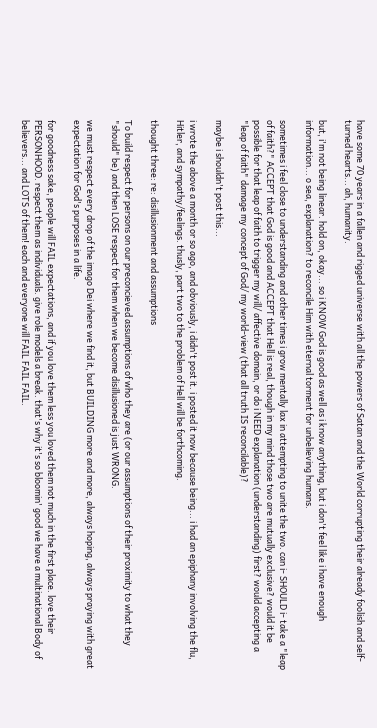have some 70 years in a fallen and rigged universe with all the powers of Satan and the World corrupting their already foolish and self-turned hearts... ah, humanity.

but, i'm not being linear. hold on, okay... so i KNOW God is good as well as i know anything, but i don't feel like i have enough information... o sea, explanation? to reconcile Him with eternal torment for unbelieving humans.

sometimes i feel close to understanding and other times i grow mentally lax in attempting to unite the two. can i- SHOULD i- take a "leap of faith?" ACCEPT that God is good and ACCEPT that Hell is real, though in my mind those two are mutually exclusive? would it be possible for that leap of faith to trigger my will/ affective domain, or do i NEED explanation (understanding) first? would accepting a "leap of faith" damage my concept of God/ my world-view (that all truth IS reconcilable)?

maybe i shouldn't post this...

i wrote the above a month or so ago, and obviously, i didn't post it. i posted it now because being... i had an epiphany involving the flu, Hitler, and sympathy/feelings. thusly, part two to the problem of Hell will be forthcoming.

thought three: re: disillusionment and assumptions

To build respect for persons on our preconcieved assumptions of who they are (or our assumptions of their proximity to what they "should" be) and then LOSE respect for them when we become disillusioned is just WRONG.

we must respect every drop of the imago Dei where we find it, but BUILDING more and more, always hoping, always praying with great expectation for God's purposes in a life.

for goodness sake, people will FAIL expectations, and if you love them less you loved them not much in the first place. love their PERSONHOOD. respect them as individuals. give role models a break. that's why it's so bloomin' good we have a multinational Body of believers... and LOTS of them! each and everyone will FAIL FAIL FAIL.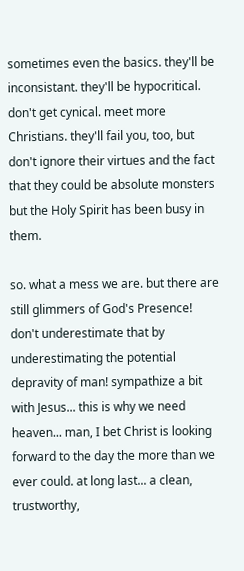sometimes even the basics. they'll be inconsistant. they'll be hypocritical. don't get cynical. meet more Christians. they'll fail you, too, but don't ignore their virtues and the fact that they could be absolute monsters but the Holy Spirit has been busy in them.

so. what a mess we are. but there are still glimmers of God's Presence! don't underestimate that by underestimating the potential depravity of man! sympathize a bit with Jesus... this is why we need heaven... man, I bet Christ is looking forward to the day the more than we ever could. at long last... a clean, trustworthy,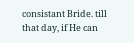consistant Bride. till that day, if He can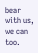bear with us, we can too.